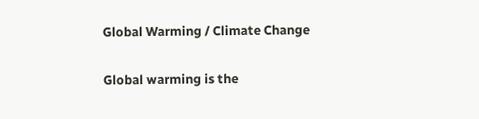Global Warming / Climate Change

Global warming is the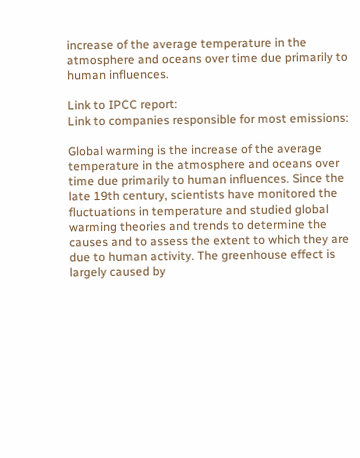increase of the average temperature in the atmosphere and oceans over time due primarily to human influences.

Link to IPCC report:
Link to companies responsible for most emissions:

Global warming is the increase of the average temperature in the atmosphere and oceans over time due primarily to human influences. Since the late 19th century, scientists have monitored the fluctuations in temperature and studied global warming theories and trends to determine the causes and to assess the extent to which they are due to human activity. The greenhouse effect is largely caused by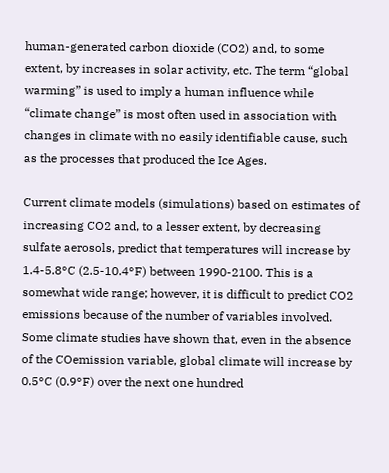human-generated carbon dioxide (CO2) and, to some extent, by increases in solar activity, etc. The term “global warming” is used to imply a human influence while “climate change” is most often used in association with changes in climate with no easily identifiable cause, such as the processes that produced the Ice Ages.

Current climate models (simulations) based on estimates of increasing CO2 and, to a lesser extent, by decreasing sulfate aerosols, predict that temperatures will increase by 1.4-5.8°C (2.5-10.4°F) between 1990-2100. This is a somewhat wide range; however, it is difficult to predict CO2 emissions because of the number of variables involved. Some climate studies have shown that, even in the absence of the COemission variable, global climate will increase by 0.5°C (0.9°F) over the next one hundred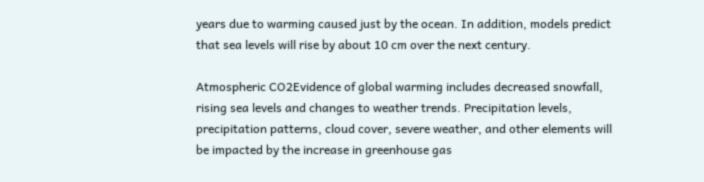years due to warming caused just by the ocean. In addition, models predict that sea levels will rise by about 10 cm over the next century.

Atmospheric CO2Evidence of global warming includes decreased snowfall, rising sea levels and changes to weather trends. Precipitation levels, precipitation patterns, cloud cover, severe weather, and other elements will be impacted by the increase in greenhouse gas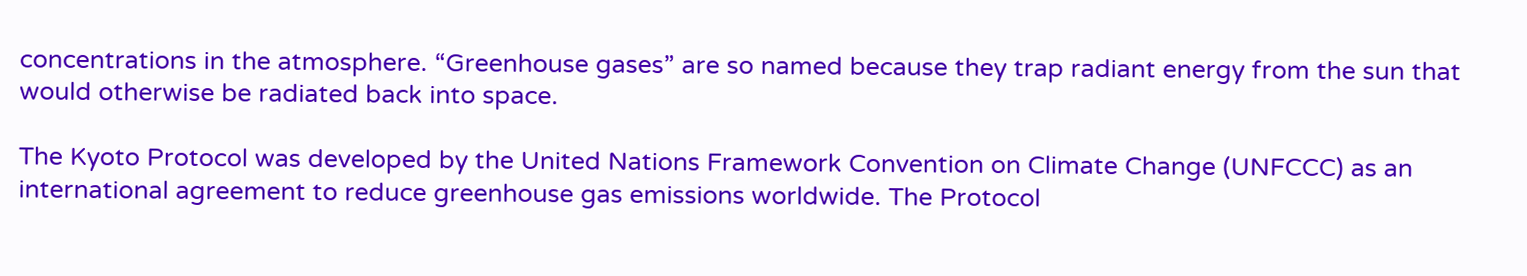concentrations in the atmosphere. “Greenhouse gases” are so named because they trap radiant energy from the sun that would otherwise be radiated back into space.

The Kyoto Protocol was developed by the United Nations Framework Convention on Climate Change (UNFCCC) as an international agreement to reduce greenhouse gas emissions worldwide. The Protocol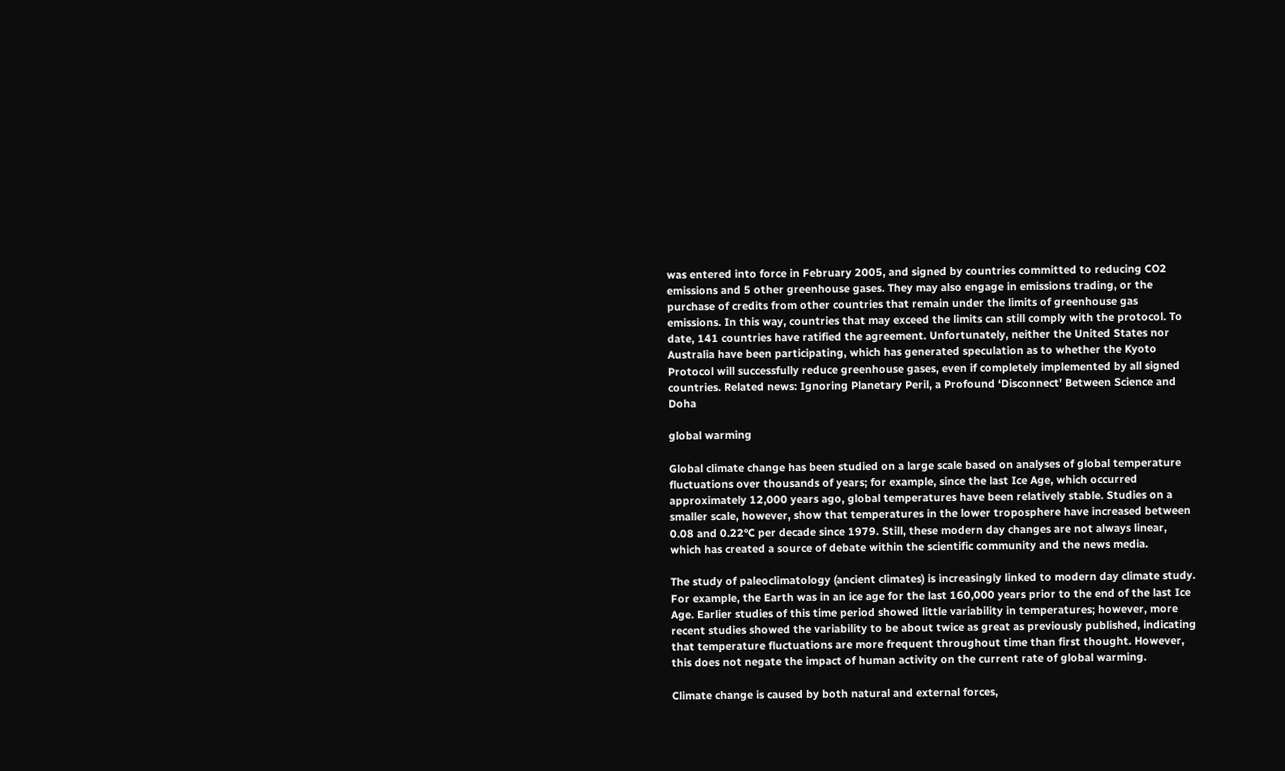was entered into force in February 2005, and signed by countries committed to reducing CO2 emissions and 5 other greenhouse gases. They may also engage in emissions trading, or the purchase of credits from other countries that remain under the limits of greenhouse gas emissions. In this way, countries that may exceed the limits can still comply with the protocol. To date, 141 countries have ratified the agreement. Unfortunately, neither the United States nor Australia have been participating, which has generated speculation as to whether the Kyoto Protocol will successfully reduce greenhouse gases, even if completely implemented by all signed countries. Related news: Ignoring Planetary Peril, a Profound ‘Disconnect’ Between Science and Doha

global warming

Global climate change has been studied on a large scale based on analyses of global temperature fluctuations over thousands of years; for example, since the last Ice Age, which occurred approximately 12,000 years ago, global temperatures have been relatively stable. Studies on a smaller scale, however, show that temperatures in the lower troposphere have increased between 0.08 and 0.22°C per decade since 1979. Still, these modern day changes are not always linear, which has created a source of debate within the scientific community and the news media.

The study of paleoclimatology (ancient climates) is increasingly linked to modern day climate study. For example, the Earth was in an ice age for the last 160,000 years prior to the end of the last Ice Age. Earlier studies of this time period showed little variability in temperatures; however, more recent studies showed the variability to be about twice as great as previously published, indicating that temperature fluctuations are more frequent throughout time than first thought. However, this does not negate the impact of human activity on the current rate of global warming.

Climate change is caused by both natural and external forces,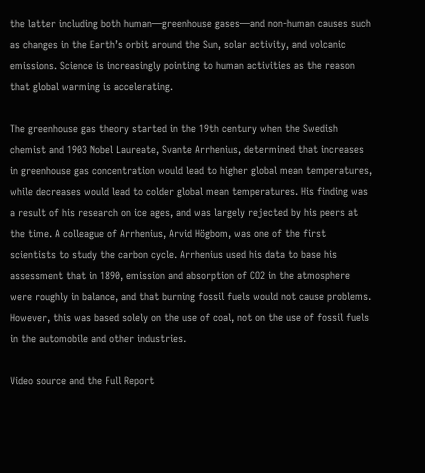the latter including both human—greenhouse gases—and non-human causes such as changes in the Earth’s orbit around the Sun, solar activity, and volcanic emissions. Science is increasingly pointing to human activities as the reason that global warming is accelerating.

The greenhouse gas theory started in the 19th century when the Swedish chemist and 1903 Nobel Laureate, Svante Arrhenius, determined that increases in greenhouse gas concentration would lead to higher global mean temperatures, while decreases would lead to colder global mean temperatures. His finding was a result of his research on ice ages, and was largely rejected by his peers at the time. A colleague of Arrhenius, Arvid Högbom, was one of the first scientists to study the carbon cycle. Arrhenius used his data to base his assessment that in 1890, emission and absorption of CO2 in the atmosphere were roughly in balance, and that burning fossil fuels would not cause problems. However, this was based solely on the use of coal, not on the use of fossil fuels in the automobile and other industries.

Video source and the Full Report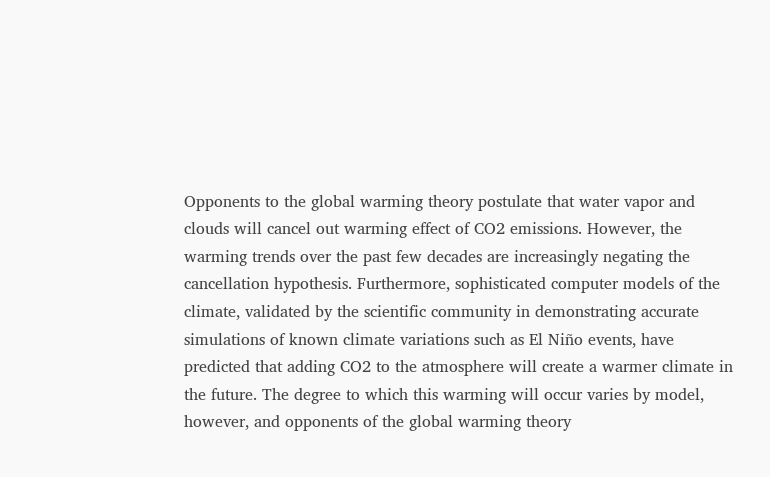Opponents to the global warming theory postulate that water vapor and clouds will cancel out warming effect of CO2 emissions. However, the warming trends over the past few decades are increasingly negating the cancellation hypothesis. Furthermore, sophisticated computer models of the climate, validated by the scientific community in demonstrating accurate simulations of known climate variations such as El Niño events, have predicted that adding CO2 to the atmosphere will create a warmer climate in the future. The degree to which this warming will occur varies by model, however, and opponents of the global warming theory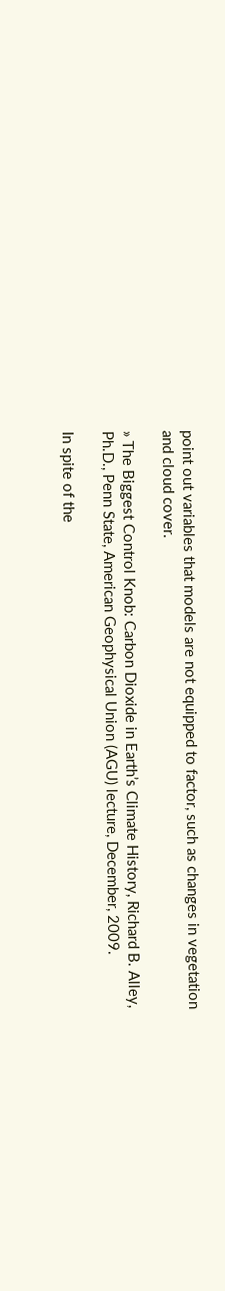point out variables that models are not equipped to factor, such as changes in vegetation and cloud cover.

» The Biggest Control Knob: Carbon Dioxide in Earth’s Climate History, Richard B. Alley, Ph.D., Penn State, American Geophysical Union (AGU) lecture, December, 2009.

In spite of the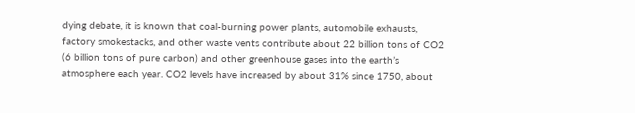dying debate, it is known that coal-burning power plants, automobile exhausts, factory smokestacks, and other waste vents contribute about 22 billion tons of CO2 (6 billion tons of pure carbon) and other greenhouse gases into the earth’s atmosphere each year. CO2 levels have increased by about 31% since 1750, about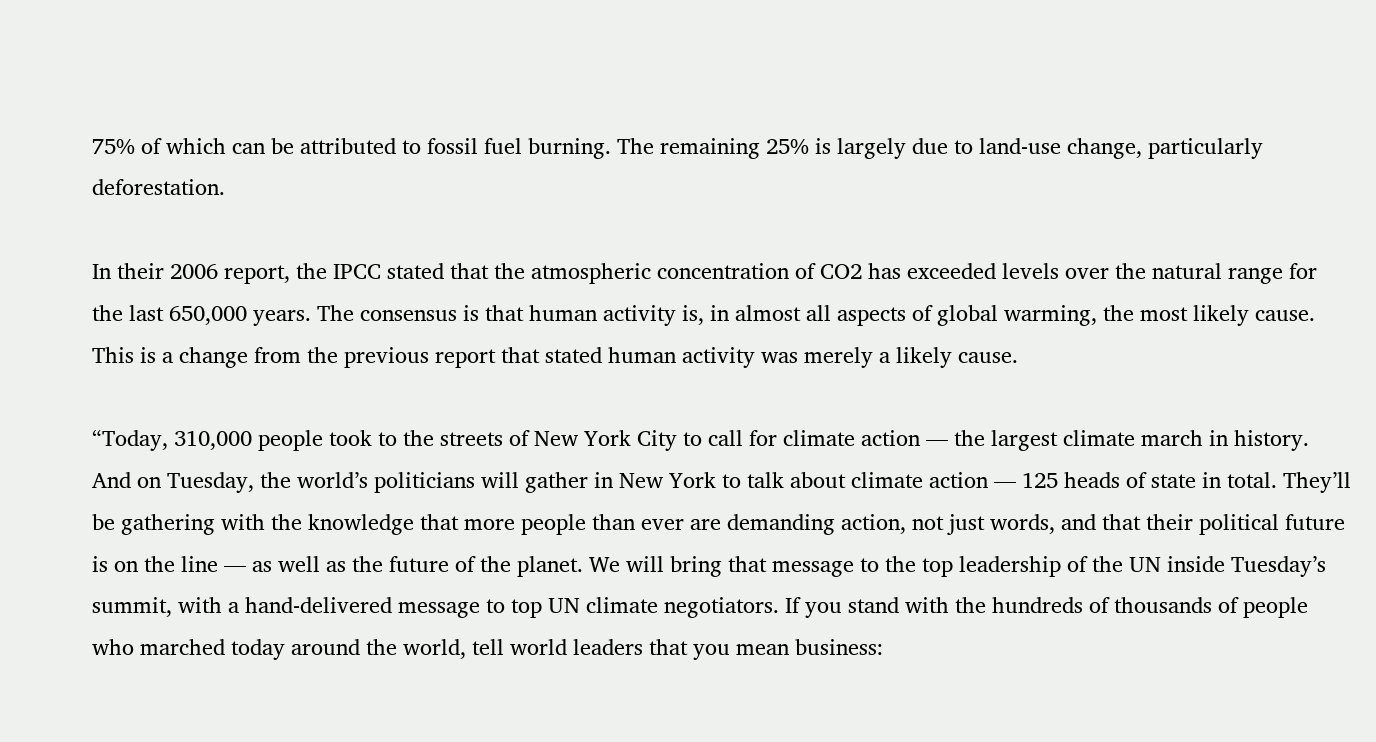75% of which can be attributed to fossil fuel burning. The remaining 25% is largely due to land-use change, particularly deforestation.

In their 2006 report, the IPCC stated that the atmospheric concentration of CO2 has exceeded levels over the natural range for the last 650,000 years. The consensus is that human activity is, in almost all aspects of global warming, the most likely cause. This is a change from the previous report that stated human activity was merely a likely cause.

“Today, 310,000 people took to the streets of New York City to call for climate action — the largest climate march in history. And on Tuesday, the world’s politicians will gather in New York to talk about climate action — 125 heads of state in total. They’ll be gathering with the knowledge that more people than ever are demanding action, not just words, and that their political future is on the line — as well as the future of the planet. We will bring that message to the top leadership of the UN inside Tuesday’s summit, with a hand-delivered message to top UN climate negotiators. If you stand with the hundreds of thousands of people who marched today around the world, tell world leaders that you mean business: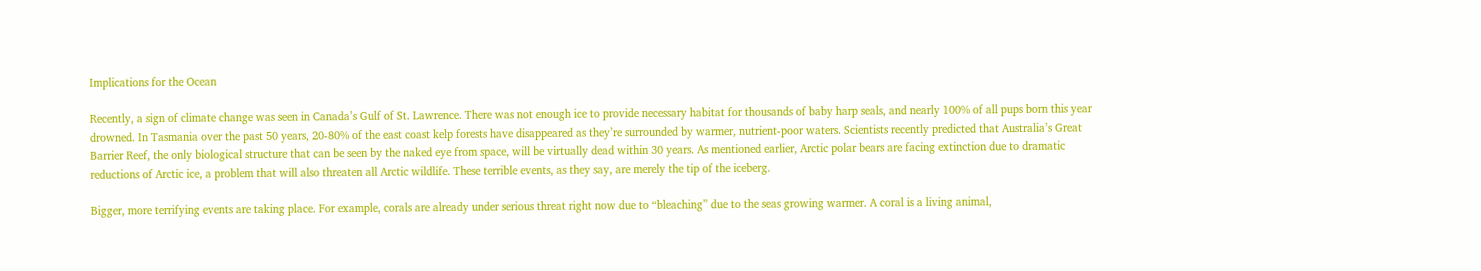Implications for the Ocean

Recently, a sign of climate change was seen in Canada’s Gulf of St. Lawrence. There was not enough ice to provide necessary habitat for thousands of baby harp seals, and nearly 100% of all pups born this year drowned. In Tasmania over the past 50 years, 20-80% of the east coast kelp forests have disappeared as they’re surrounded by warmer, nutrient-poor waters. Scientists recently predicted that Australia’s Great Barrier Reef, the only biological structure that can be seen by the naked eye from space, will be virtually dead within 30 years. As mentioned earlier, Arctic polar bears are facing extinction due to dramatic reductions of Arctic ice, a problem that will also threaten all Arctic wildlife. These terrible events, as they say, are merely the tip of the iceberg.

Bigger, more terrifying events are taking place. For example, corals are already under serious threat right now due to “bleaching” due to the seas growing warmer. A coral is a living animal,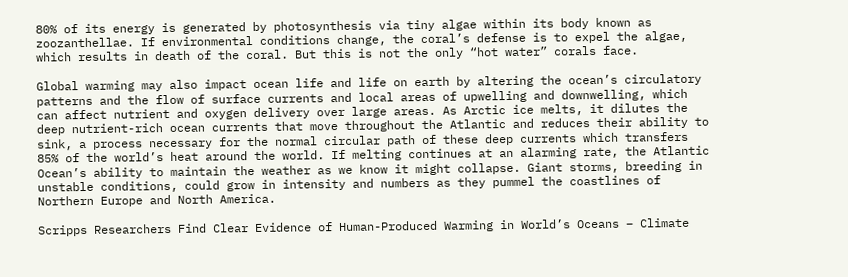80% of its energy is generated by photosynthesis via tiny algae within its body known as zoozanthellae. If environmental conditions change, the coral’s defense is to expel the algae, which results in death of the coral. But this is not the only “hot water” corals face.

Global warming may also impact ocean life and life on earth by altering the ocean’s circulatory patterns and the flow of surface currents and local areas of upwelling and downwelling, which can affect nutrient and oxygen delivery over large areas. As Arctic ice melts, it dilutes the deep nutrient-rich ocean currents that move throughout the Atlantic and reduces their ability to sink, a process necessary for the normal circular path of these deep currents which transfers 85% of the world’s heat around the world. If melting continues at an alarming rate, the Atlantic Ocean’s ability to maintain the weather as we know it might collapse. Giant storms, breeding in unstable conditions, could grow in intensity and numbers as they pummel the coastlines of Northern Europe and North America.

Scripps Researchers Find Clear Evidence of Human-Produced Warming in World’s Oceans – Climate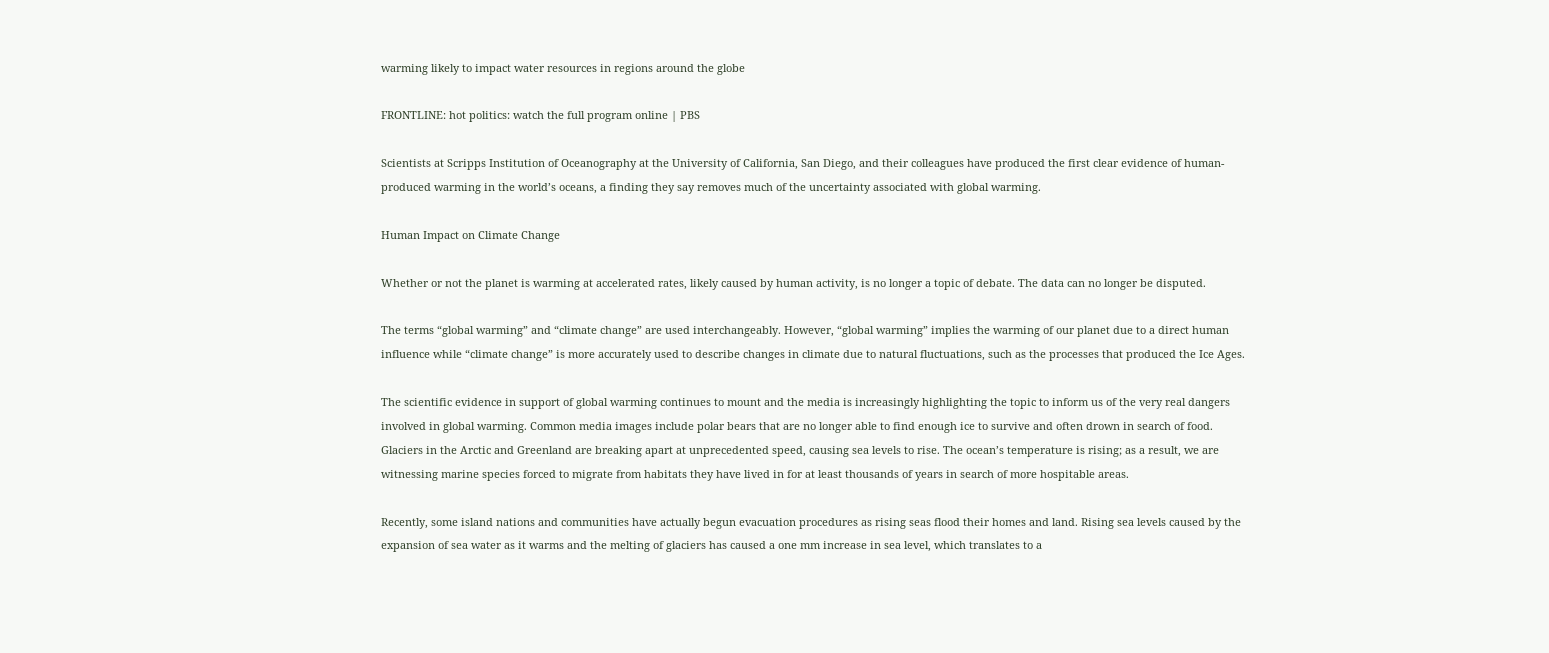warming likely to impact water resources in regions around the globe

FRONTLINE: hot politics: watch the full program online | PBS

Scientists at Scripps Institution of Oceanography at the University of California, San Diego, and their colleagues have produced the first clear evidence of human-produced warming in the world’s oceans, a finding they say removes much of the uncertainty associated with global warming.

Human Impact on Climate Change

Whether or not the planet is warming at accelerated rates, likely caused by human activity, is no longer a topic of debate. The data can no longer be disputed.

The terms “global warming” and “climate change” are used interchangeably. However, “global warming” implies the warming of our planet due to a direct human influence while “climate change” is more accurately used to describe changes in climate due to natural fluctuations, such as the processes that produced the Ice Ages.

The scientific evidence in support of global warming continues to mount and the media is increasingly highlighting the topic to inform us of the very real dangers involved in global warming. Common media images include polar bears that are no longer able to find enough ice to survive and often drown in search of food. Glaciers in the Arctic and Greenland are breaking apart at unprecedented speed, causing sea levels to rise. The ocean’s temperature is rising; as a result, we are witnessing marine species forced to migrate from habitats they have lived in for at least thousands of years in search of more hospitable areas.

Recently, some island nations and communities have actually begun evacuation procedures as rising seas flood their homes and land. Rising sea levels caused by the expansion of sea water as it warms and the melting of glaciers has caused a one mm increase in sea level, which translates to a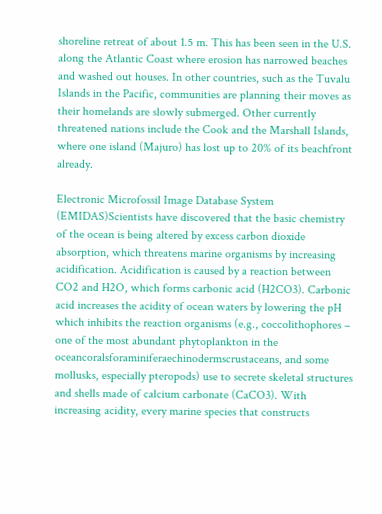shoreline retreat of about 1.5 m. This has been seen in the U.S. along the Atlantic Coast where erosion has narrowed beaches and washed out houses. In other countries, such as the Tuvalu Islands in the Pacific, communities are planning their moves as their homelands are slowly submerged. Other currently threatened nations include the Cook and the Marshall Islands, where one island (Majuro) has lost up to 20% of its beachfront already.

Electronic Microfossil Image Database System (EMIDAS)Scientists have discovered that the basic chemistry of the ocean is being altered by excess carbon dioxide absorption, which threatens marine organisms by increasing acidification. Acidification is caused by a reaction between CO2 and H2O, which forms carbonic acid (H2CO3). Carbonic acid increases the acidity of ocean waters by lowering the pH which inhibits the reaction organisms (e.g., coccolithophores – one of the most abundant phytoplankton in the oceancoralsforaminiferaechinodermscrustaceans, and some mollusks, especially pteropods) use to secrete skeletal structures and shells made of calcium carbonate (CaCO3). With increasing acidity, every marine species that constructs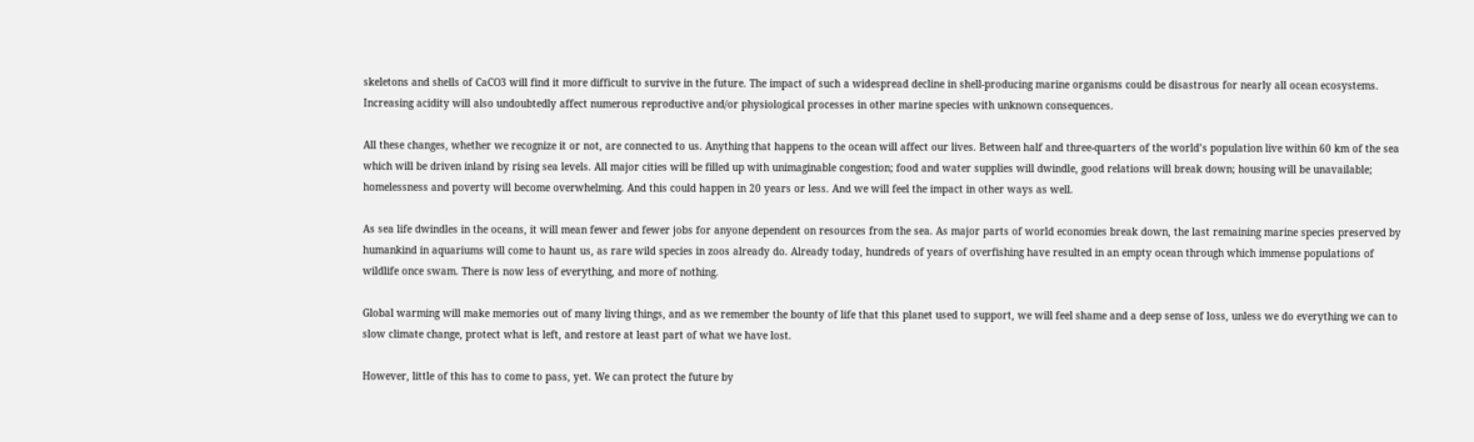skeletons and shells of CaCO3 will find it more difficult to survive in the future. The impact of such a widespread decline in shell-producing marine organisms could be disastrous for nearly all ocean ecosystems. Increasing acidity will also undoubtedly affect numerous reproductive and/or physiological processes in other marine species with unknown consequences.

All these changes, whether we recognize it or not, are connected to us. Anything that happens to the ocean will affect our lives. Between half and three-quarters of the world’s population live within 60 km of the sea which will be driven inland by rising sea levels. All major cities will be filled up with unimaginable congestion; food and water supplies will dwindle, good relations will break down; housing will be unavailable; homelessness and poverty will become overwhelming. And this could happen in 20 years or less. And we will feel the impact in other ways as well.

As sea life dwindles in the oceans, it will mean fewer and fewer jobs for anyone dependent on resources from the sea. As major parts of world economies break down, the last remaining marine species preserved by humankind in aquariums will come to haunt us, as rare wild species in zoos already do. Already today, hundreds of years of overfishing have resulted in an empty ocean through which immense populations of wildlife once swam. There is now less of everything, and more of nothing.

Global warming will make memories out of many living things, and as we remember the bounty of life that this planet used to support, we will feel shame and a deep sense of loss, unless we do everything we can to slow climate change, protect what is left, and restore at least part of what we have lost.

However, little of this has to come to pass, yet. We can protect the future by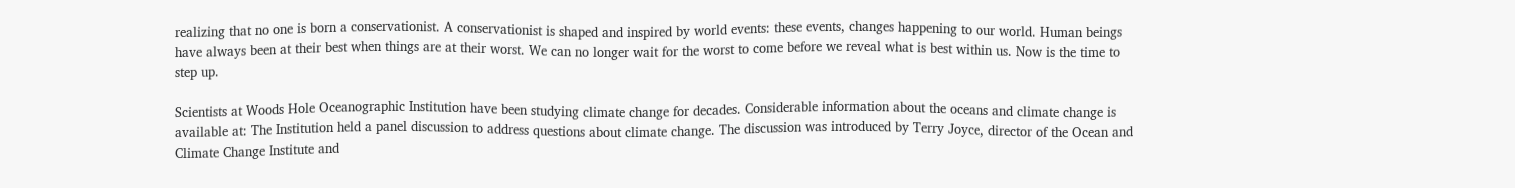realizing that no one is born a conservationist. A conservationist is shaped and inspired by world events: these events, changes happening to our world. Human beings have always been at their best when things are at their worst. We can no longer wait for the worst to come before we reveal what is best within us. Now is the time to step up.

Scientists at Woods Hole Oceanographic Institution have been studying climate change for decades. Considerable information about the oceans and climate change is available at: The Institution held a panel discussion to address questions about climate change. The discussion was introduced by Terry Joyce, director of the Ocean and Climate Change Institute and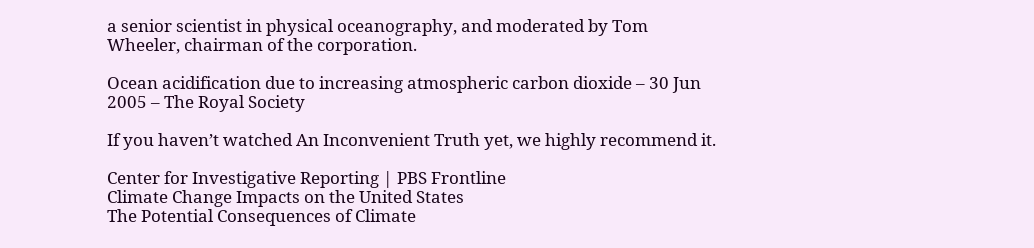a senior scientist in physical oceanography, and moderated by Tom Wheeler, chairman of the corporation.

Ocean acidification due to increasing atmospheric carbon dioxide – 30 Jun 2005 – The Royal Society

If you haven’t watched An Inconvenient Truth yet, we highly recommend it.

Center for Investigative Reporting | PBS Frontline
Climate Change Impacts on the United States
The Potential Consequences of Climate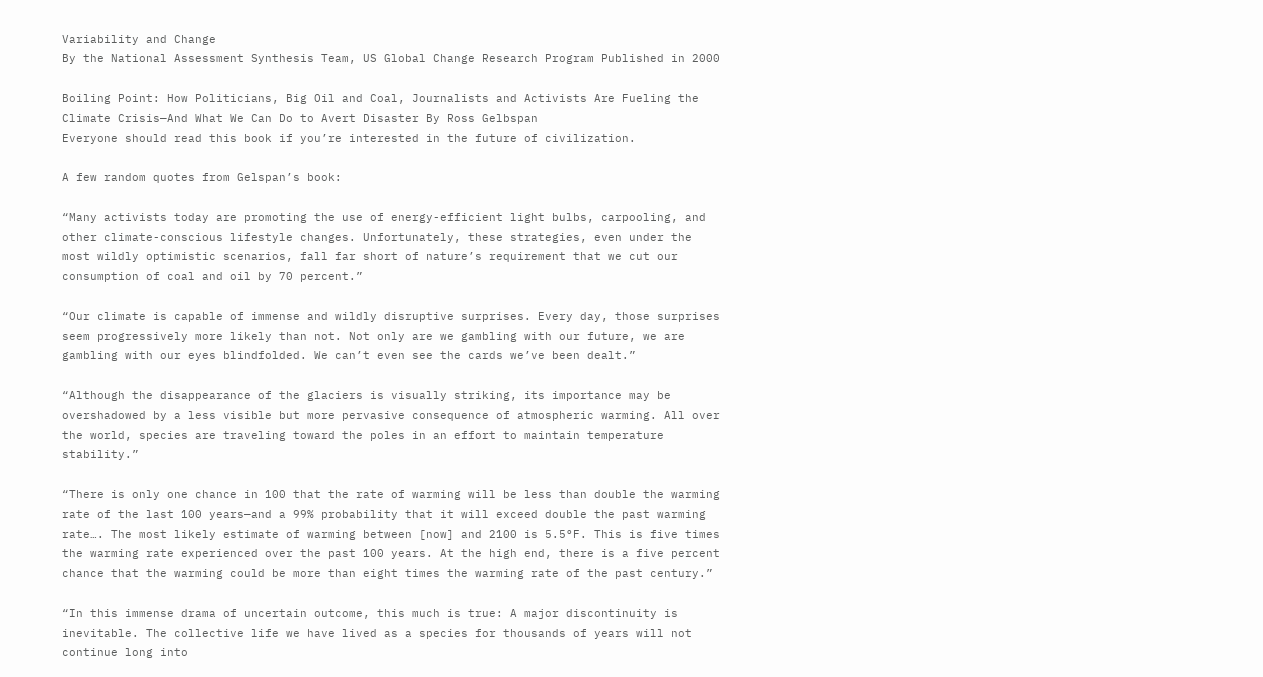Variability and Change
By the National Assessment Synthesis Team, US Global Change Research Program Published in 2000

Boiling Point: How Politicians, Big Oil and Coal, Journalists and Activists Are Fueling the Climate Crisis—And What We Can Do to Avert Disaster By Ross Gelbspan
Everyone should read this book if you’re interested in the future of civilization.

A few random quotes from Gelspan’s book:

“Many activists today are promoting the use of energy-efficient light bulbs, carpooling, and other climate-conscious lifestyle changes. Unfortunately, these strategies, even under the most wildly optimistic scenarios, fall far short of nature’s requirement that we cut our consumption of coal and oil by 70 percent.”

“Our climate is capable of immense and wildly disruptive surprises. Every day, those surprises seem progressively more likely than not. Not only are we gambling with our future, we are gambling with our eyes blindfolded. We can’t even see the cards we’ve been dealt.”

“Although the disappearance of the glaciers is visually striking, its importance may be overshadowed by a less visible but more pervasive consequence of atmospheric warming. All over the world, species are traveling toward the poles in an effort to maintain temperature stability.”

“There is only one chance in 100 that the rate of warming will be less than double the warming rate of the last 100 years—and a 99% probability that it will exceed double the past warming rate…. The most likely estimate of warming between [now] and 2100 is 5.5°F. This is five times the warming rate experienced over the past 100 years. At the high end, there is a five percent chance that the warming could be more than eight times the warming rate of the past century.”

“In this immense drama of uncertain outcome, this much is true: A major discontinuity is inevitable. The collective life we have lived as a species for thousands of years will not continue long into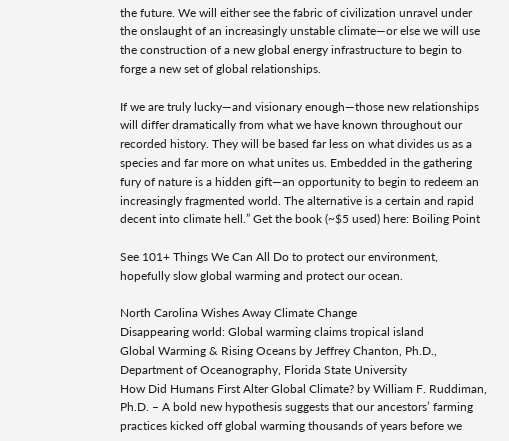the future. We will either see the fabric of civilization unravel under the onslaught of an increasingly unstable climate—or else we will use the construction of a new global energy infrastructure to begin to forge a new set of global relationships.

If we are truly lucky—and visionary enough—those new relationships will differ dramatically from what we have known throughout our recorded history. They will be based far less on what divides us as a species and far more on what unites us. Embedded in the gathering fury of nature is a hidden gift—an opportunity to begin to redeem an increasingly fragmented world. The alternative is a certain and rapid decent into climate hell.” Get the book (~$5 used) here: Boiling Point

See 101+ Things We Can All Do to protect our environment, hopefully slow global warming and protect our ocean.

North Carolina Wishes Away Climate Change
Disappearing world: Global warming claims tropical island
Global Warming & Rising Oceans by Jeffrey Chanton, Ph.D., Department of Oceanography, Florida State University
How Did Humans First Alter Global Climate? by William F. Ruddiman, Ph.D. – A bold new hypothesis suggests that our ancestors’ farming practices kicked off global warming thousands of years before we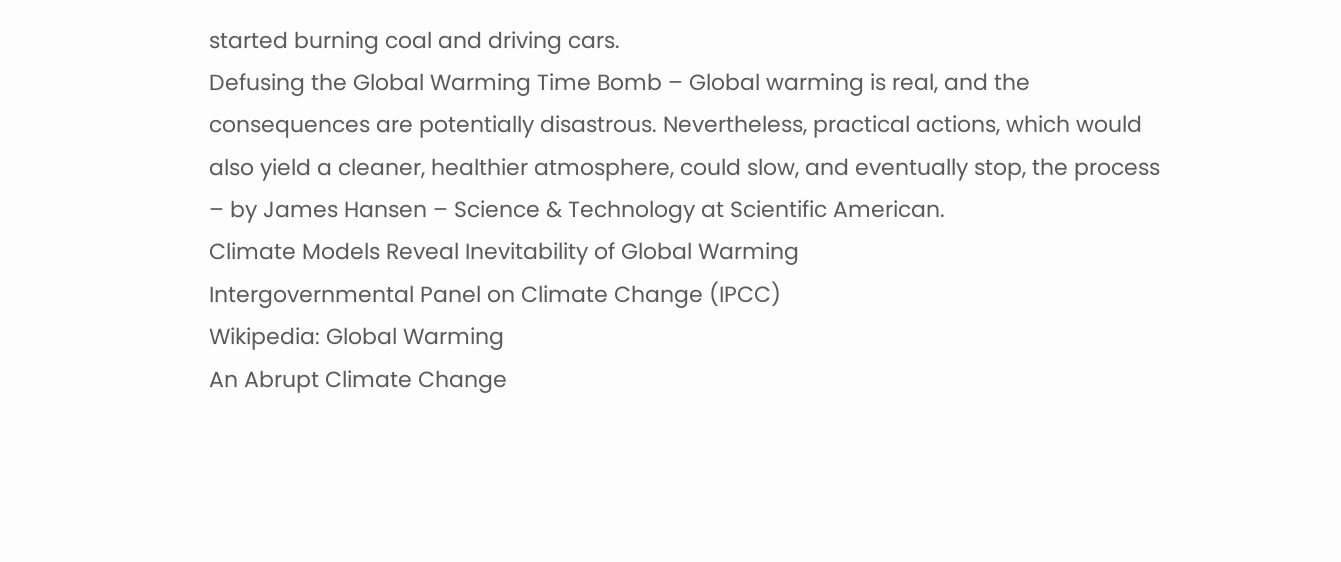started burning coal and driving cars.
Defusing the Global Warming Time Bomb – Global warming is real, and the consequences are potentially disastrous. Nevertheless, practical actions, which would also yield a cleaner, healthier atmosphere, could slow, and eventually stop, the process – by James Hansen – Science & Technology at Scientific American.
Climate Models Reveal Inevitability of Global Warming
Intergovernmental Panel on Climate Change (IPCC)
Wikipedia: Global Warming
An Abrupt Climate Change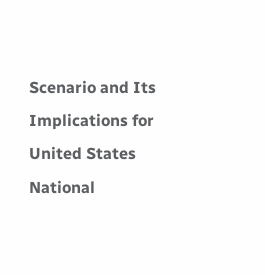Scenario and Its Implications for United States National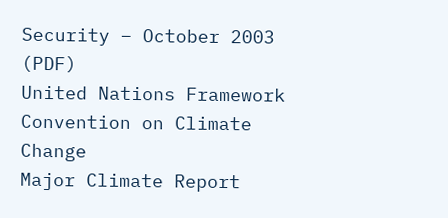Security – October 2003 (PDF)
United Nations Framework Convention on Climate Change
Major Climate Report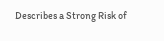Describes a Strong Risk of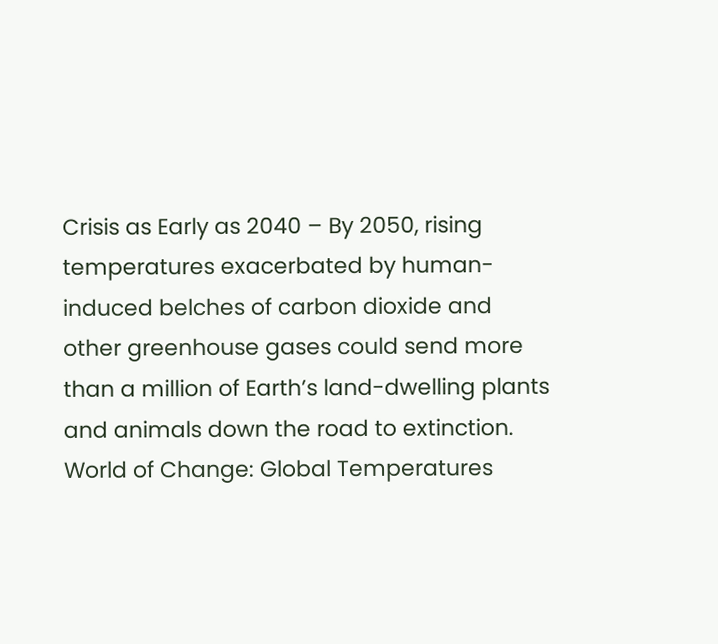Crisis as Early as 2040 – By 2050, rising temperatures exacerbated by human-induced belches of carbon dioxide and other greenhouse gases could send more than a million of Earth’s land-dwelling plants and animals down the road to extinction.
World of Change: Global Temperatures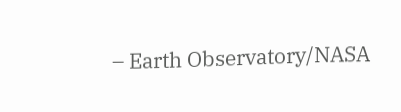– Earth Observatory/NASA